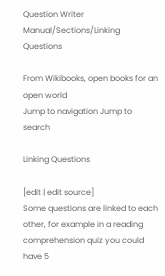Question Writer Manual/Sections/Linking Questions

From Wikibooks, open books for an open world
Jump to navigation Jump to search

Linking Questions

[edit | edit source]
Some questions are linked to each other, for example in a reading comprehension quiz you could have 5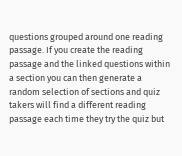questions grouped around one reading passage. If you create the reading passage and the linked questions within a section you can then generate a random selection of sections and quiz takers will find a different reading passage each time they try the quiz but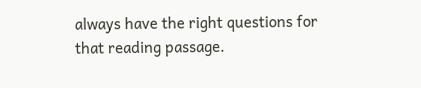always have the right questions for that reading passage.